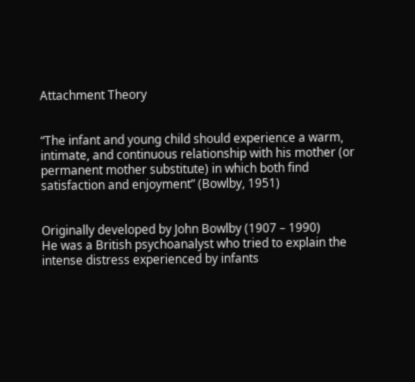Attachment Theory


“The infant and young child should experience a warm, intimate, and continuous relationship with his mother (or permanent mother substitute) in which both find satisfaction and enjoyment” (Bowlby, 1951)


Originally developed by John Bowlby (1907 – 1990)
He was a British psychoanalyst who tried to explain the intense distress experienced by infants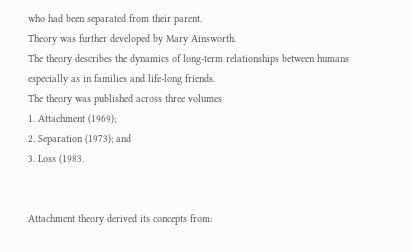who had been separated from their parent.
Theory was further developed by Mary Ainsworth.
The theory describes the dynamics of long-term relationships between humans especially as in families and life-long friends.
The theory was published across three volumes
1. Attachment (1969);
2. Separation (1973); and
3. Loss (1983.


Attachment theory derived its concepts from: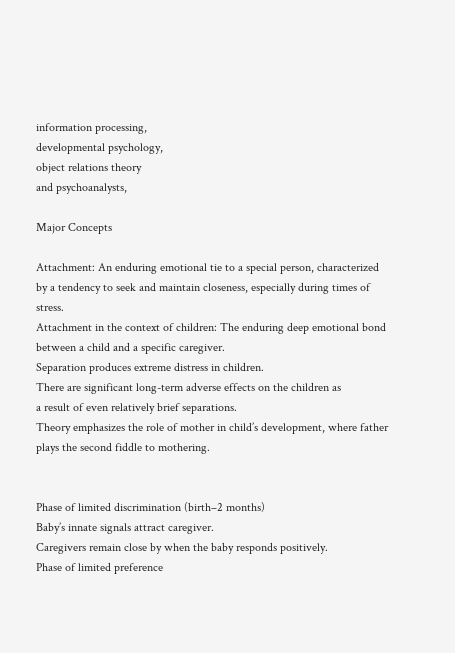information processing,
developmental psychology,
object relations theory
and psychoanalysts,

Major Concepts

Attachment: An enduring emotional tie to a special person, characterized by a tendency to seek and maintain closeness, especially during times of stress.
Attachment in the context of children: The enduring deep emotional bond between a child and a specific caregiver.
Separation produces extreme distress in children.
There are significant long-term adverse effects on the children as
a result of even relatively brief separations.
Theory emphasizes the role of mother in child’s development, where father plays the second fiddle to mothering.


Phase of limited discrimination (birth–2 months)
Baby’s innate signals attract caregiver.
Caregivers remain close by when the baby responds positively.
Phase of limited preference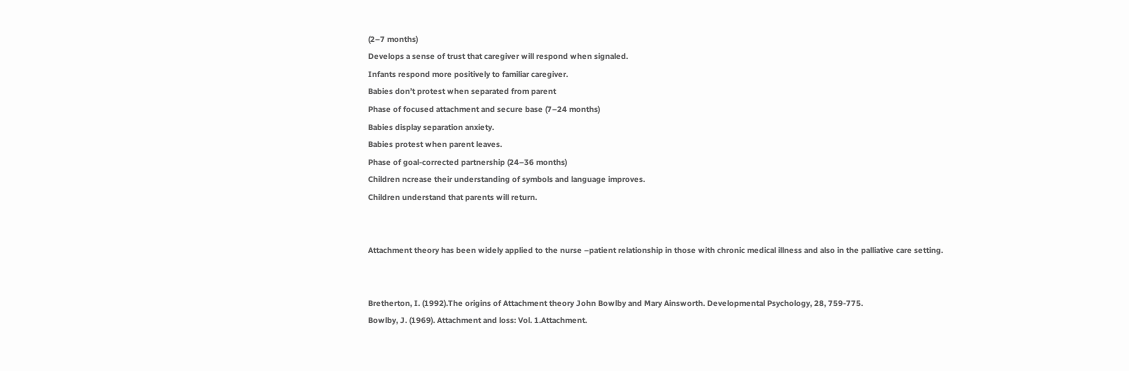(2–7 months)
Develops a sense of trust that caregiver will respond when signaled.
Infants respond more positively to familiar caregiver.
Babies don’t protest when separated from parent
Phase of focused attachment and secure base (7–24 months)
Babies display separation anxiety.
Babies protest when parent leaves.
Phase of goal-corrected partnership (24–36 months)
Children ncrease their understanding of symbols and language improves.
Children understand that parents will return.


Attachment theory has been widely applied to the nurse –patient relationship in those with chronic medical illness and also in the palliative care setting.


Bretherton, I. (1992).The origins of Attachment theory John Bowlby and Mary Ainsworth. Developmental Psychology, 28, 759-775.
Bowlby, J. (1969). Attachment and loss: Vol. 1.Attachment.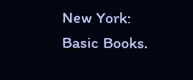New York: Basic Books.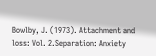Bowlby, J. (1973). Attachment and loss: Vol. 2.Separation: Anxiety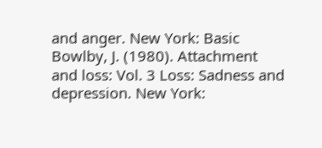and anger. New York: Basic
Bowlby, J. (1980). Attachment and loss: Vol. 3 Loss: Sadness and depression. New York: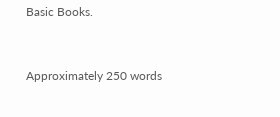Basic Books.


Approximately 250 words